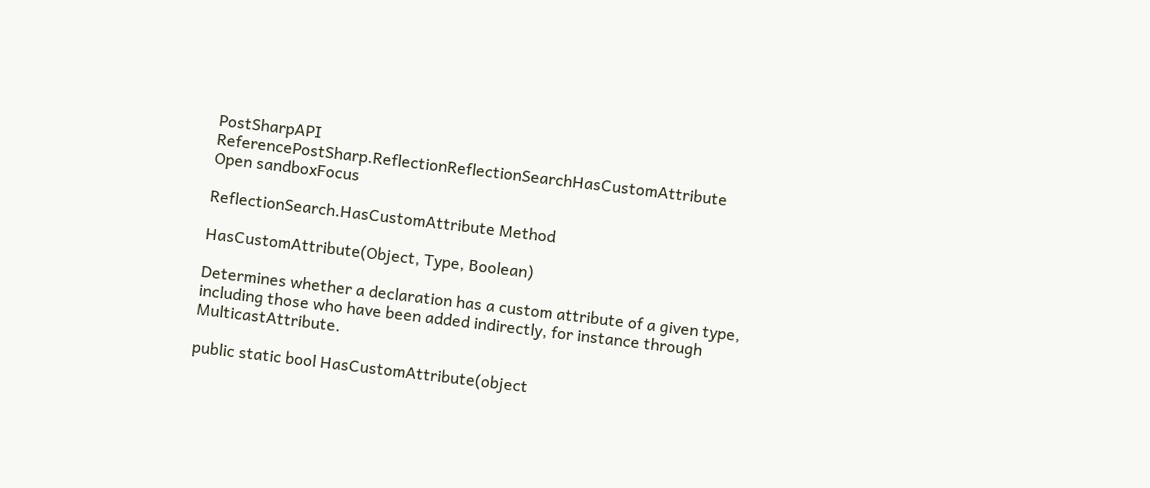PostSharpAPI ReferencePostSharp.ReflectionReflectionSearchHasCustomAttribute
Open sandboxFocus

ReflectionSearch.HasCustomAttribute Method

HasCustomAttribute(Object, Type, Boolean)

Determines whether a declaration has a custom attribute of a given type, including those who have been added indirectly, for instance through MulticastAttribute.

public static bool HasCustomAttribute(object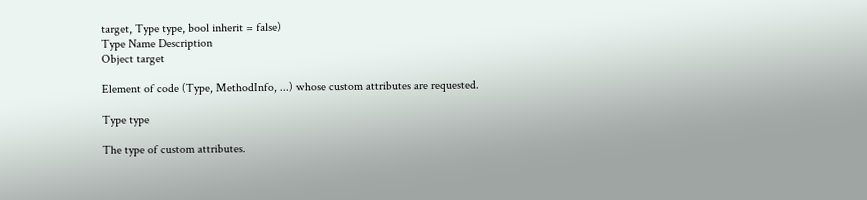target, Type type, bool inherit = false)
Type Name Description
Object target

Element of code (Type, MethodInfo, ...) whose custom attributes are requested.

Type type

The type of custom attributes.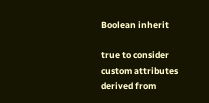Boolean inherit

true to consider custom attributes derived from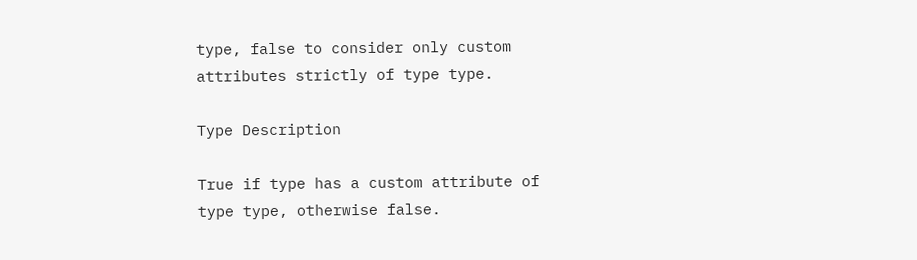type, false to consider only custom attributes strictly of type type.

Type Description

True if type has a custom attribute of type type, otherwise false.